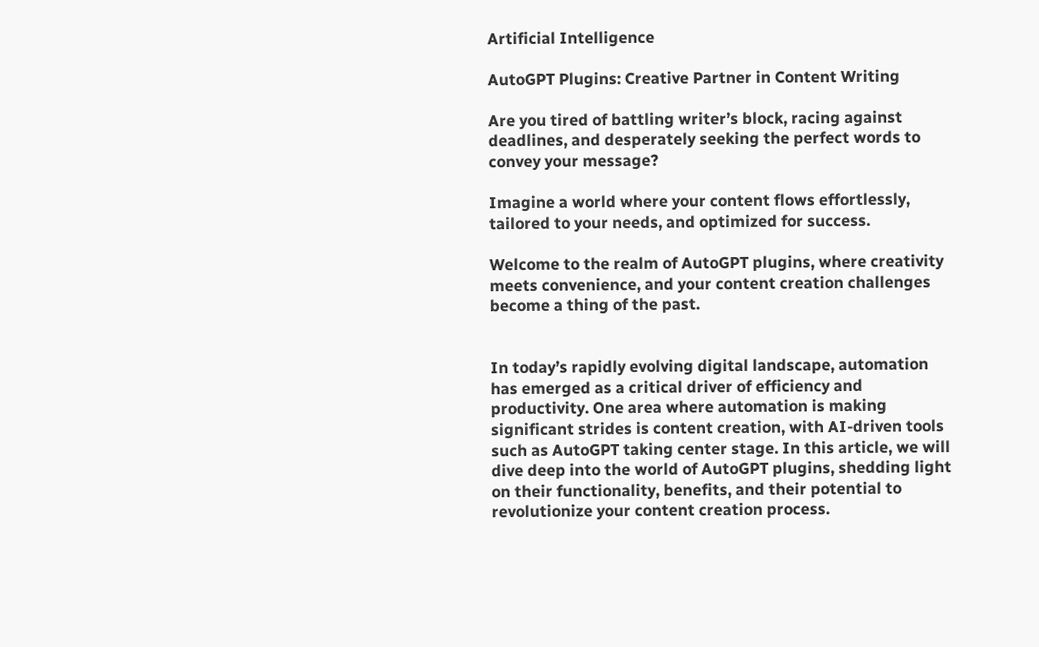Artificial Intelligence

AutoGPT Plugins: Creative Partner in Content Writing

Are you tired of battling writer’s block, racing against deadlines, and desperately seeking the perfect words to convey your message?

Imagine a world where your content flows effortlessly, tailored to your needs, and optimized for success.

Welcome to the realm of AutoGPT plugins, where creativity meets convenience, and your content creation challenges become a thing of the past.


In today’s rapidly evolving digital landscape, automation has emerged as a critical driver of efficiency and productivity. One area where automation is making significant strides is content creation, with AI-driven tools such as AutoGPT taking center stage. In this article, we will dive deep into the world of AutoGPT plugins, shedding light on their functionality, benefits, and their potential to revolutionize your content creation process.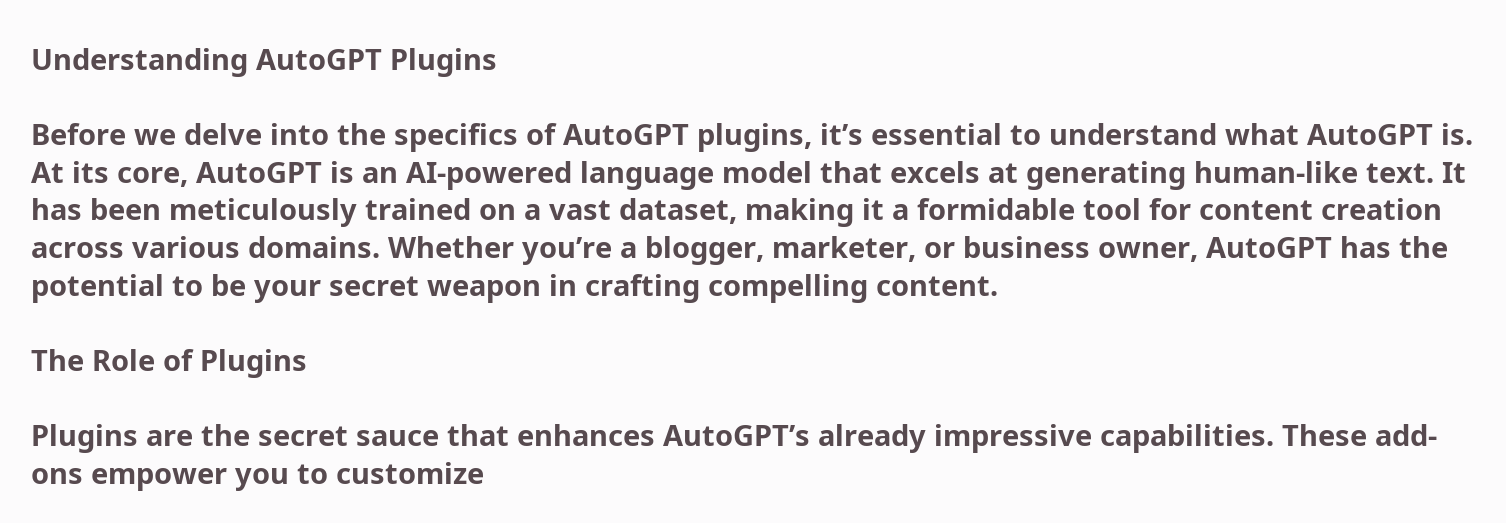Understanding AutoGPT Plugins

Before we delve into the specifics of AutoGPT plugins, it’s essential to understand what AutoGPT is. At its core, AutoGPT is an AI-powered language model that excels at generating human-like text. It has been meticulously trained on a vast dataset, making it a formidable tool for content creation across various domains. Whether you’re a blogger, marketer, or business owner, AutoGPT has the potential to be your secret weapon in crafting compelling content.

The Role of Plugins

Plugins are the secret sauce that enhances AutoGPT’s already impressive capabilities. These add-ons empower you to customize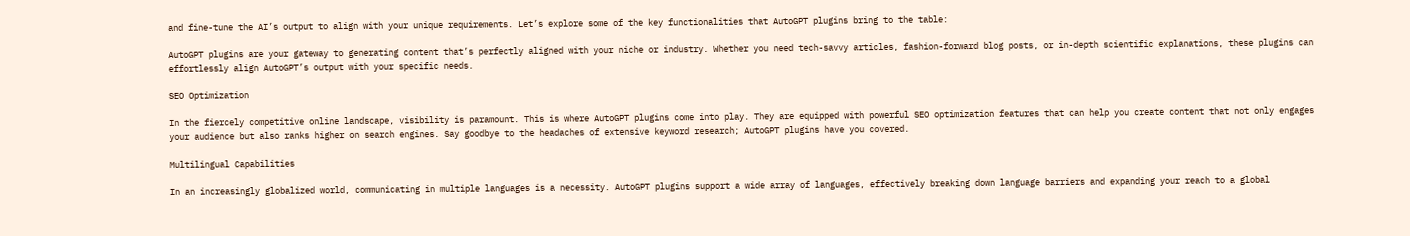and fine-tune the AI’s output to align with your unique requirements. Let’s explore some of the key functionalities that AutoGPT plugins bring to the table:

AutoGPT plugins are your gateway to generating content that’s perfectly aligned with your niche or industry. Whether you need tech-savvy articles, fashion-forward blog posts, or in-depth scientific explanations, these plugins can effortlessly align AutoGPT’s output with your specific needs.

SEO Optimization

In the fiercely competitive online landscape, visibility is paramount. This is where AutoGPT plugins come into play. They are equipped with powerful SEO optimization features that can help you create content that not only engages your audience but also ranks higher on search engines. Say goodbye to the headaches of extensive keyword research; AutoGPT plugins have you covered.

Multilingual Capabilities

In an increasingly globalized world, communicating in multiple languages is a necessity. AutoGPT plugins support a wide array of languages, effectively breaking down language barriers and expanding your reach to a global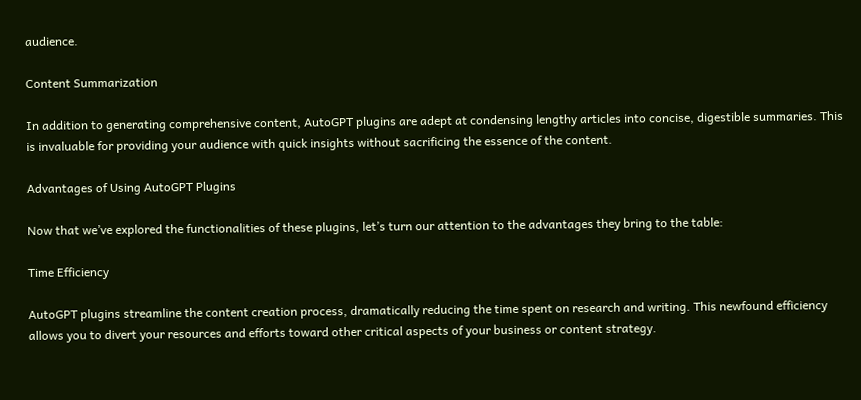audience.

Content Summarization

In addition to generating comprehensive content, AutoGPT plugins are adept at condensing lengthy articles into concise, digestible summaries. This is invaluable for providing your audience with quick insights without sacrificing the essence of the content.

Advantages of Using AutoGPT Plugins

Now that we’ve explored the functionalities of these plugins, let’s turn our attention to the advantages they bring to the table:

Time Efficiency

AutoGPT plugins streamline the content creation process, dramatically reducing the time spent on research and writing. This newfound efficiency allows you to divert your resources and efforts toward other critical aspects of your business or content strategy.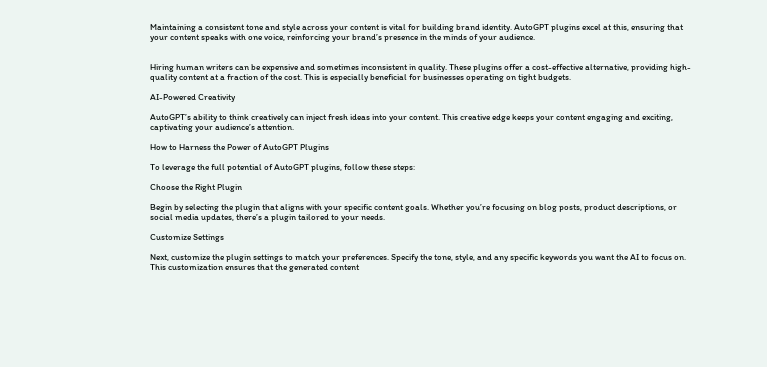Maintaining a consistent tone and style across your content is vital for building brand identity. AutoGPT plugins excel at this, ensuring that your content speaks with one voice, reinforcing your brand’s presence in the minds of your audience.


Hiring human writers can be expensive and sometimes inconsistent in quality. These plugins offer a cost-effective alternative, providing high-quality content at a fraction of the cost. This is especially beneficial for businesses operating on tight budgets.

AI-Powered Creativity

AutoGPT’s ability to think creatively can inject fresh ideas into your content. This creative edge keeps your content engaging and exciting, captivating your audience’s attention.

How to Harness the Power of AutoGPT Plugins

To leverage the full potential of AutoGPT plugins, follow these steps:

Choose the Right Plugin

Begin by selecting the plugin that aligns with your specific content goals. Whether you’re focusing on blog posts, product descriptions, or social media updates, there’s a plugin tailored to your needs.

Customize Settings

Next, customize the plugin settings to match your preferences. Specify the tone, style, and any specific keywords you want the AI to focus on. This customization ensures that the generated content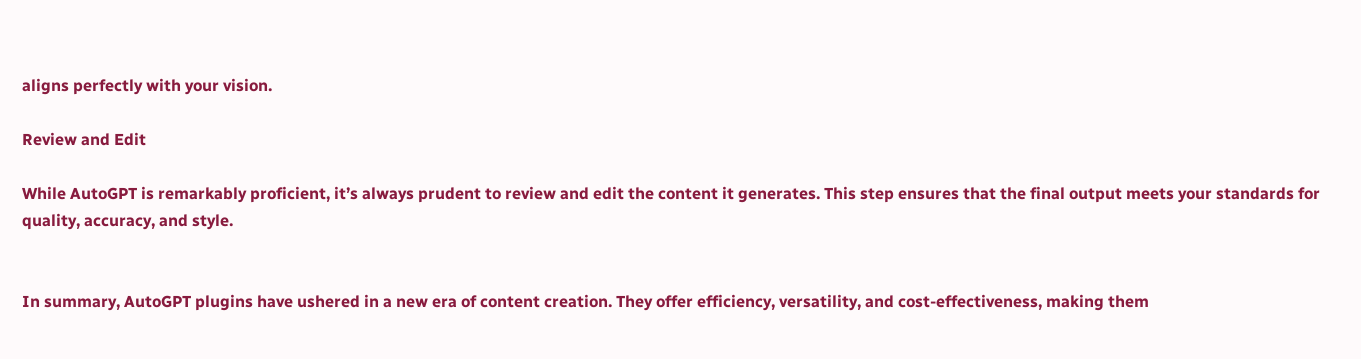aligns perfectly with your vision.

Review and Edit

While AutoGPT is remarkably proficient, it’s always prudent to review and edit the content it generates. This step ensures that the final output meets your standards for quality, accuracy, and style.


In summary, AutoGPT plugins have ushered in a new era of content creation. They offer efficiency, versatility, and cost-effectiveness, making them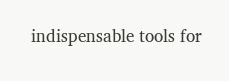indispensable tools for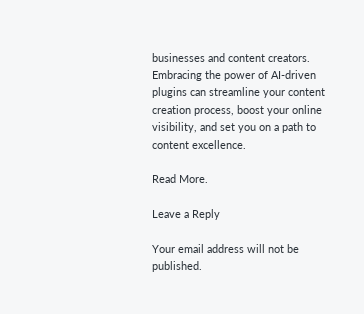businesses and content creators. Embracing the power of AI-driven plugins can streamline your content creation process, boost your online visibility, and set you on a path to content excellence.

Read More.

Leave a Reply

Your email address will not be published.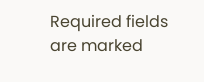Required fields are marked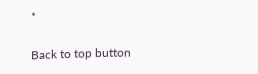*

Back to top button